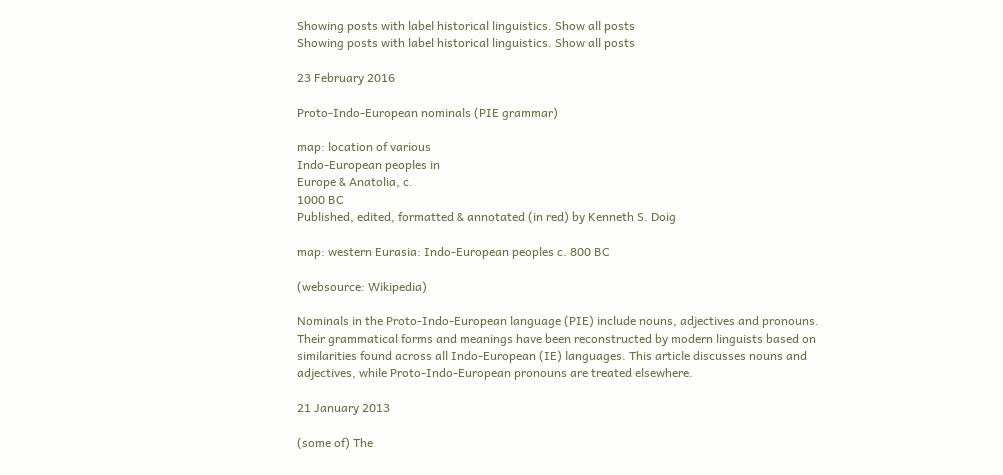Showing posts with label historical linguistics. Show all posts
Showing posts with label historical linguistics. Show all posts

23 February 2016

Proto-Indo-European nominals (PIE grammar)

map: location of various
Indo-European peoples in
Europe & Anatolia, c.
1000 BC
Published, edited, formatted & annotated (in red) by Kenneth S. Doig

map: western Eurasia: Indo-European peoples c. 800 BC

(websource: Wikipedia)

Nominals in the Proto-Indo-European language (PIE) include nouns, adjectives and pronouns. Their grammatical forms and meanings have been reconstructed by modern linguists based on similarities found across all Indo-European (IE) languages. This article discusses nouns and adjectives, while Proto-Indo-European pronouns are treated elsewhere.

21 January 2013

(some of) The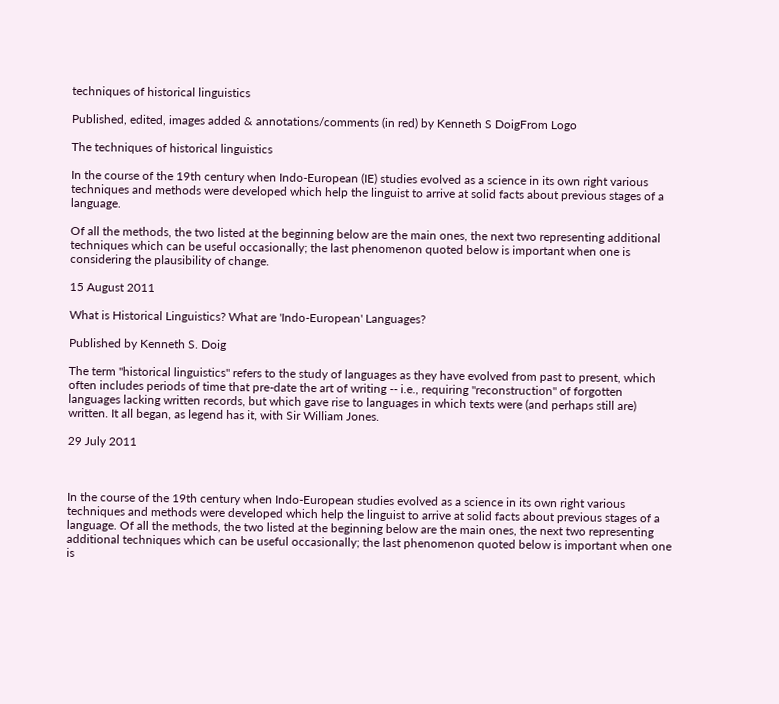techniques of historical linguistics

Published, edited, images added & annotations/comments (in red) by Kenneth S DoigFrom Logo

The techniques of historical linguistics

In the course of the 19th century when Indo-European (IE) studies evolved as a science in its own right various techniques and methods were developed which help the linguist to arrive at solid facts about previous stages of a language.

Of all the methods, the two listed at the beginning below are the main ones, the next two representing additional techniques which can be useful occasionally; the last phenomenon quoted below is important when one is considering the plausibility of change.

15 August 2011

What is Historical Linguistics? What are 'Indo-European' Languages?

Published by Kenneth S. Doig

The term "historical linguistics" refers to the study of languages as they have evolved from past to present, which often includes periods of time that pre-date the art of writing -- i.e., requiring "reconstruction" of forgotten languages lacking written records, but which gave rise to languages in which texts were (and perhaps still are) written. It all began, as legend has it, with Sir William Jones.

29 July 2011



In the course of the 19th century when Indo-European studies evolved as a science in its own right various techniques and methods were developed which help the linguist to arrive at solid facts about previous stages of a language. Of all the methods, the two listed at the beginning below are the main ones, the next two representing additional techniques which can be useful occasionally; the last phenomenon quoted below is important when one is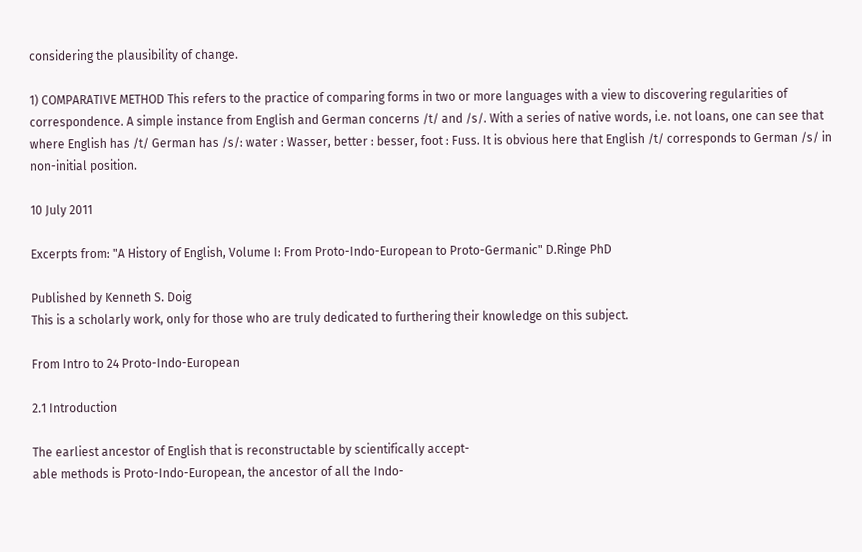considering the plausibility of change.

1) COMPARATIVE METHOD This refers to the practice of comparing forms in two or more languages with a view to discovering regularities of correspondence. A simple instance from English and German concerns /t/ and /s/. With a series of native words, i.e. not loans, one can see that where English has /t/ German has /s/: water : Wasser, better : besser, foot : Fuss. It is obvious here that English /t/ corresponds to German /s/ in non-initial position.

10 July 2011

Excerpts from: "A History of English, Volume I: From Proto-Indo-European to Proto-Germanic" D.Ringe PhD

Published by Kenneth S. Doig
This is a scholarly work, only for those who are truly dedicated to furthering their knowledge on this subject.

From Intro to 24 Proto-Indo-European

2.1 Introduction

The earliest ancestor of English that is reconstructable by scientifically accept-
able methods is Proto-Indo-European, the ancestor of all the Indo-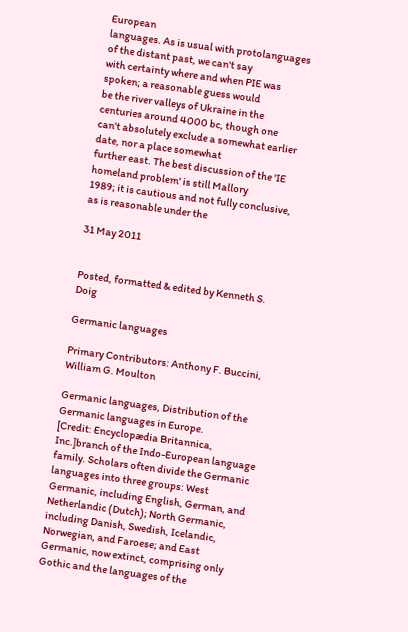European
languages. As is usual with protolanguages of the distant past, we can't say
with certainty where and when PIE was spoken; a reasonable guess would
be the river valleys of Ukraine in the centuries around 4000 bc, though one
can't absolutely exclude a somewhat earlier date, nor a place somewhat
further east. The best discussion of the 'IE homeland problem' is still Mallory
1989; it is cautious and not fully conclusive, as is reasonable under the

31 May 2011


Posted, formatted & edited by Kenneth S. Doig

Germanic languages

Primary Contributors: Anthony F. Buccini, William G. Moulton

Germanic languages, Distribution of the Germanic languages in Europe.
[Credit: Encyclopædia Britannica, Inc.]branch of the Indo-European language family. Scholars often divide the Germanic languages into three groups: West Germanic, including English, German, and Netherlandic (Dutch); North Germanic, including Danish, Swedish, Icelandic, Norwegian, and Faroese; and East Germanic, now extinct, comprising only Gothic and the languages of the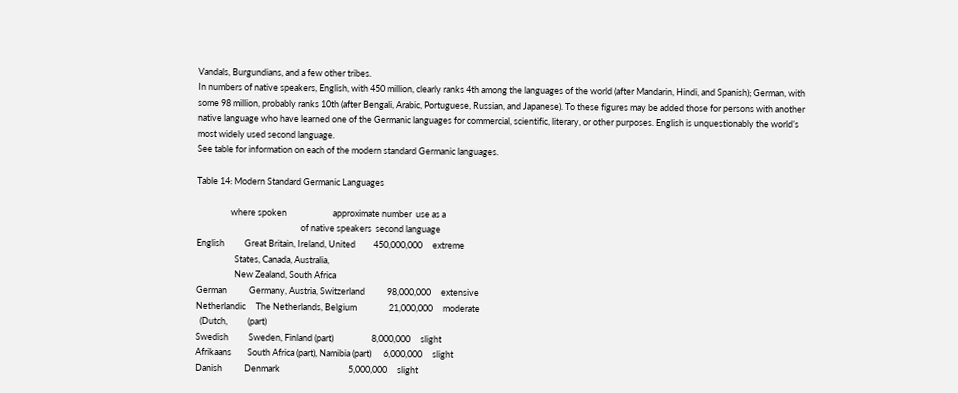Vandals, Burgundians, and a few other tribes.
In numbers of native speakers, English, with 450 million, clearly ranks 4th among the languages of the world (after Mandarin, Hindi, and Spanish); German, with some 98 million, probably ranks 10th (after Bengali, Arabic, Portuguese, Russian, and Japanese). To these figures may be added those for persons with another native language who have learned one of the Germanic languages for commercial, scientific, literary, or other purposes. English is unquestionably the world’s most widely used second language.
See table for information on each of the modern standard Germanic languages.

Table 14: Modern Standard Germanic Languages

                 where spoken                       approximate number  use as a
                                                    of native speakers  second language
English          Great Britain, Ireland, United         450,000,000     extreme
                   States, Canada, Australia,
                   New Zealand, South Africa
German           Germany, Austria, Switzerland           98,000,000     extensive
Netherlandic     The Netherlands, Belgium                21,000,000     moderate
  (Dutch,          (part)
Swedish          Sweden, Finland (part)                   8,000,000     slight
Afrikaans        South Africa (part), Namibia (part)      6,000,000     slight
Danish           Denmark                                  5,000,000     slight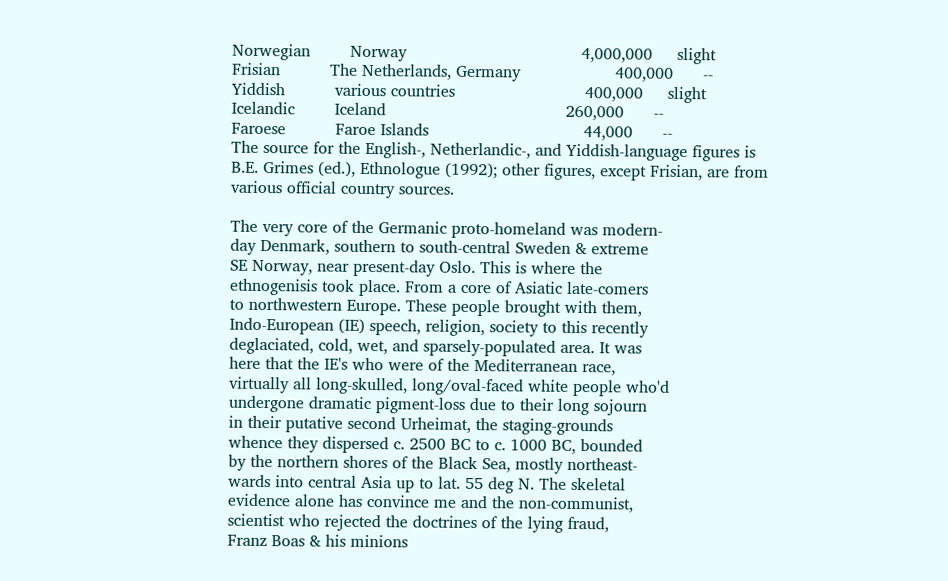Norwegian        Norway                                   4,000,000     slight
Frisian          The Netherlands, Germany                   400,000      --
Yiddish          various countries                          400,000     slight
Icelandic        Iceland                                    260,000      --
Faroese          Faroe Islands                               44,000      --
The source for the English-, Netherlandic-, and Yiddish-language figures is
B.E. Grimes (ed.), Ethnologue (1992); other figures, except Frisian, are from
various official country sources.

The very core of the Germanic proto-homeland was modern-
day Denmark, southern to south-central Sweden & extreme
SE Norway, near present-day Oslo. This is where the
ethnogenisis took place. From a core of Asiatic late-comers
to northwestern Europe. These people brought with them,
Indo-European (IE) speech, religion, society to this recently
deglaciated, cold, wet, and sparsely-populated area. It was
here that the IE's who were of the Mediterranean race,
virtually all long-skulled, long/oval-faced white people who'd
undergone dramatic pigment-loss due to their long sojourn
in their putative second Urheimat, the staging-grounds
whence they dispersed c. 2500 BC to c. 1000 BC, bounded
by the northern shores of the Black Sea, mostly northeast-
wards into central Asia up to lat. 55 deg N. The skeletal
evidence alone has convince me and the non-communist,
scientist who rejected the doctrines of the lying fraud,
Franz Boas & his minions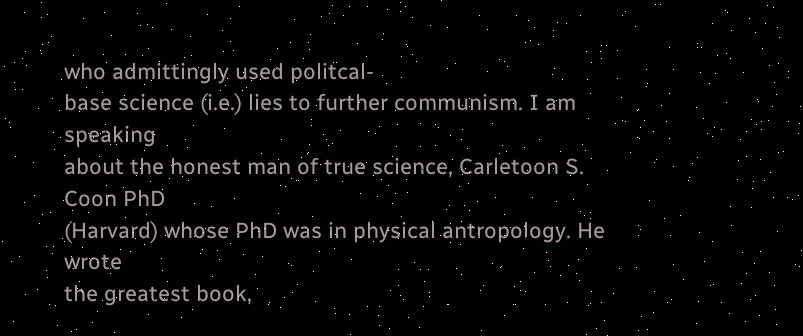who admittingly used politcal-
base science (i.e.) lies to further communism. I am speaking
about the honest man of true science, Carletoon S. Coon PhD
(Harvard) whose PhD was in physical antropology. He wrote
the greatest book,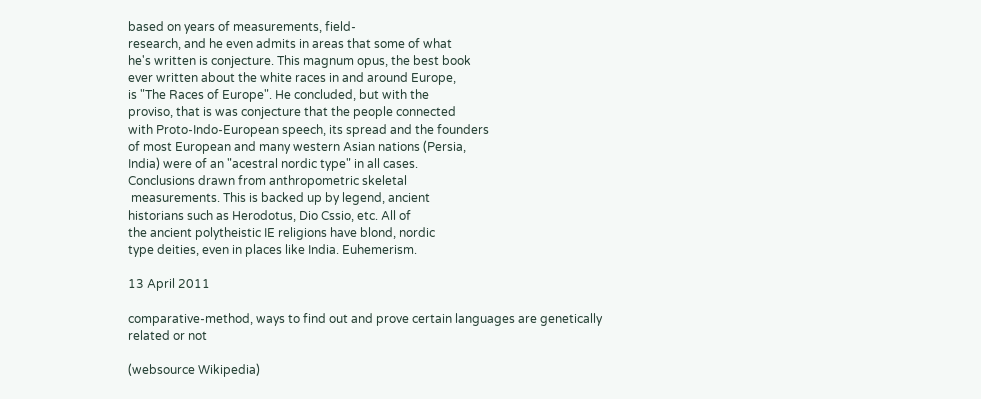based on years of measurements, field-
research, and he even admits in areas that some of what
he's written is conjecture. This magnum opus, the best book
ever written about the white races in and around Europe,
is "The Races of Europe". He concluded, but with the
proviso, that is was conjecture that the people connected
with Proto-Indo-European speech, its spread and the founders
of most European and many western Asian nations (Persia,
India) were of an "acestral nordic type" in all cases.
Conclusions drawn from anthropometric skeletal
 measurements. This is backed up by legend, ancient
historians such as Herodotus, Dio Cssio, etc. All of
the ancient polytheistic IE religions have blond, nordic
type deities, even in places like India. Euhemerism.

13 April 2011

comparative-method, ways to find out and prove certain languages are genetically related or not

(websource Wikipedia)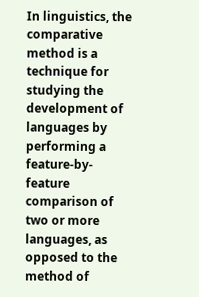In linguistics, the comparative method is a technique for studying the development of languages by performing a feature-by-feature comparison of two or more languages, as opposed to the method of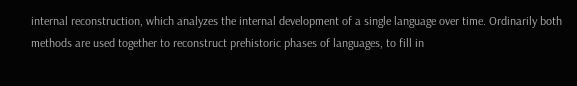internal reconstruction, which analyzes the internal development of a single language over time. Ordinarily both methods are used together to reconstruct prehistoric phases of languages, to fill in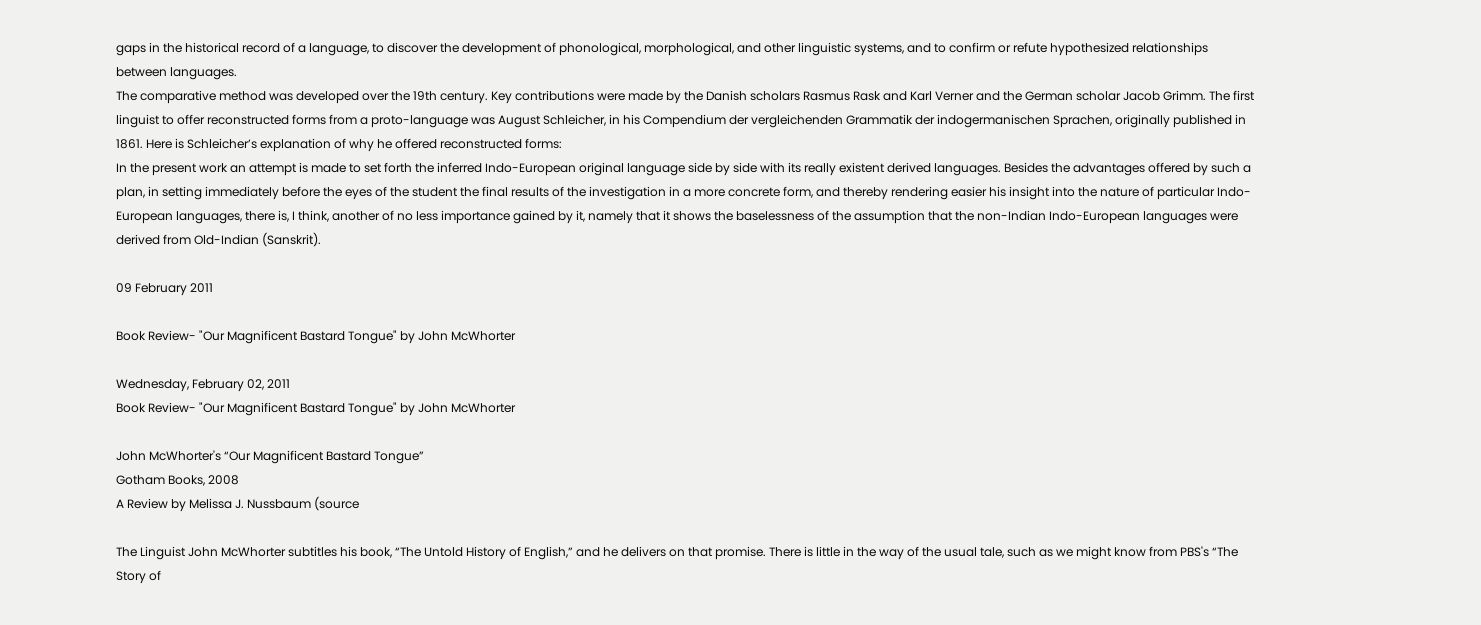gaps in the historical record of a language, to discover the development of phonological, morphological, and other linguistic systems, and to confirm or refute hypothesized relationships between languages.
The comparative method was developed over the 19th century. Key contributions were made by the Danish scholars Rasmus Rask and Karl Verner and the German scholar Jacob Grimm. The first linguist to offer reconstructed forms from a proto-language was August Schleicher, in his Compendium der vergleichenden Grammatik der indogermanischen Sprachen, originally published in 1861. Here is Schleicher’s explanation of why he offered reconstructed forms:
In the present work an attempt is made to set forth the inferred Indo-European original language side by side with its really existent derived languages. Besides the advantages offered by such a plan, in setting immediately before the eyes of the student the final results of the investigation in a more concrete form, and thereby rendering easier his insight into the nature of particular Indo-European languages, there is, I think, another of no less importance gained by it, namely that it shows the baselessness of the assumption that the non-Indian Indo-European languages were derived from Old-Indian (Sanskrit).

09 February 2011

Book Review- "Our Magnificent Bastard Tongue" by John McWhorter

Wednesday, February 02, 2011
Book Review- "Our Magnificent Bastard Tongue" by John McWhorter

John McWhorter's “Our Magnificent Bastard Tongue”
Gotham Books, 2008
A Review by Melissa J. Nussbaum (source

The Linguist John McWhorter subtitles his book, “The Untold History of English,” and he delivers on that promise. There is little in the way of the usual tale, such as we might know from PBS's “The Story of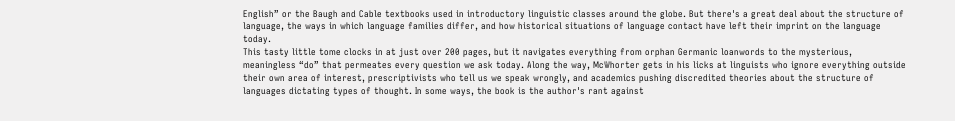English” or the Baugh and Cable textbooks used in introductory linguistic classes around the globe. But there's a great deal about the structure of language, the ways in which language families differ, and how historical situations of language contact have left their imprint on the language today.
This tasty little tome clocks in at just over 200 pages, but it navigates everything from orphan Germanic loanwords to the mysterious, meaningless “do” that permeates every question we ask today. Along the way, McWhorter gets in his licks at linguists who ignore everything outside their own area of interest, prescriptivists who tell us we speak wrongly, and academics pushing discredited theories about the structure of languages dictating types of thought. In some ways, the book is the author's rant against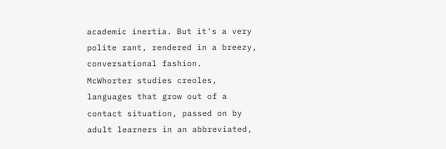academic inertia. But it's a very polite rant, rendered in a breezy, conversational fashion.
McWhorter studies creoles, languages that grow out of a contact situation, passed on by adult learners in an abbreviated,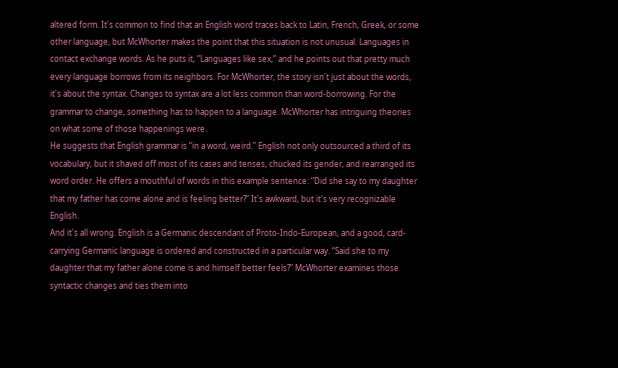altered form. It's common to find that an English word traces back to Latin, French, Greek, or some other language, but McWhorter makes the point that this situation is not unusual. Languages in contact exchange words. As he puts it, “Languages like sex,” and he points out that pretty much every language borrows from its neighbors. For McWhorter, the story isn't just about the words, it's about the syntax. Changes to syntax are a lot less common than word-borrowing. For the grammar to change, something has to happen to a language. McWhorter has intriguing theories on what some of those happenings were.
He suggests that English grammar is “in a word, weird.” English not only outsourced a third of its vocabulary, but it shaved off most of its cases and tenses, chucked its gender, and rearranged its word order. He offers a mouthful of words in this example sentence: “Did she say to my daughter that my father has come alone and is feeling better?” It's awkward, but it's very recognizable English.
And it's all wrong. English is a Germanic descendant of Proto-Indo-European, and a good, card-carrying Germanic language is ordered and constructed in a particular way. “Said she to my daughter that my father alone come is and himself better feels?” McWhorter examines those syntactic changes and ties them into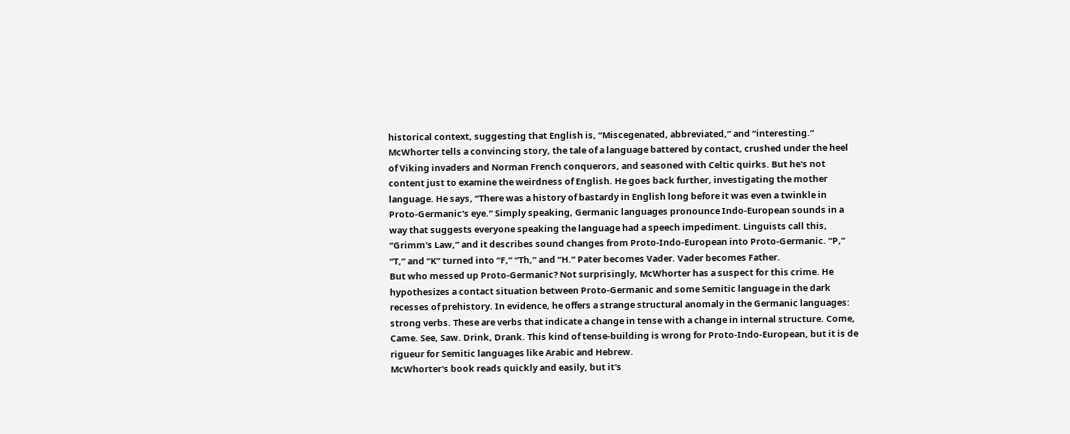historical context, suggesting that English is, “Miscegenated, abbreviated,” and “interesting.”
McWhorter tells a convincing story, the tale of a language battered by contact, crushed under the heel of Viking invaders and Norman French conquerors, and seasoned with Celtic quirks. But he's not content just to examine the weirdness of English. He goes back further, investigating the mother language. He says, “There was a history of bastardy in English long before it was even a twinkle in Proto-Germanic's eye.” Simply speaking, Germanic languages pronounce Indo-European sounds in a way that suggests everyone speaking the language had a speech impediment. Linguists call this, “Grimm's Law,” and it describes sound changes from Proto-Indo-European into Proto-Germanic. “P,” “T,” and “K” turned into “F,” “Th,” and “H.” Pater becomes Vader. Vader becomes Father.
But who messed up Proto-Germanic? Not surprisingly, McWhorter has a suspect for this crime. He hypothesizes a contact situation between Proto-Germanic and some Semitic language in the dark recesses of prehistory. In evidence, he offers a strange structural anomaly in the Germanic languages: strong verbs. These are verbs that indicate a change in tense with a change in internal structure. Come, Came. See, Saw. Drink, Drank. This kind of tense-building is wrong for Proto-Indo-European, but it is de rigueur for Semitic languages like Arabic and Hebrew.
McWhorter's book reads quickly and easily, but it's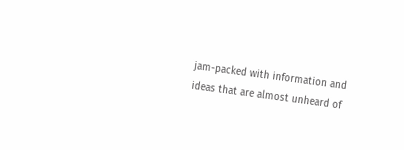jam-packed with information and ideas that are almost unheard of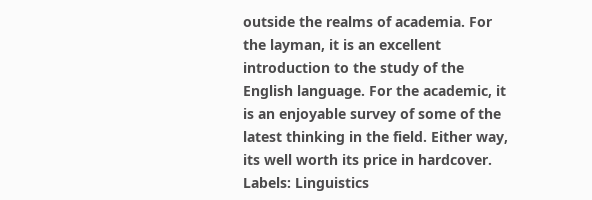outside the realms of academia. For the layman, it is an excellent introduction to the study of the English language. For the academic, it is an enjoyable survey of some of the latest thinking in the field. Either way, its well worth its price in hardcover.
Labels: Linguistics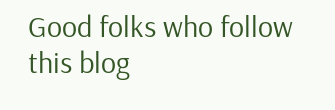Good folks who follow this blog